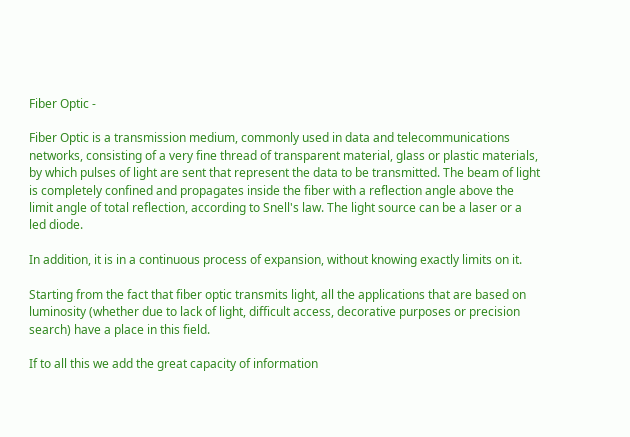Fiber Optic -

Fiber Optic is a transmission medium, commonly used in data and telecommunications networks, consisting of a very fine thread of transparent material, glass or plastic materials, by which pulses of light are sent that represent the data to be transmitted. The beam of light is completely confined and propagates inside the fiber with a reflection angle above the limit angle of total reflection, according to Snell's law. The light source can be a laser or a led diode.

In addition, it is in a continuous process of expansion, without knowing exactly limits on it.

Starting from the fact that fiber optic transmits light, all the applications that are based on luminosity (whether due to lack of light, difficult access, decorative purposes or precision search) have a place in this field.

If to all this we add the great capacity of information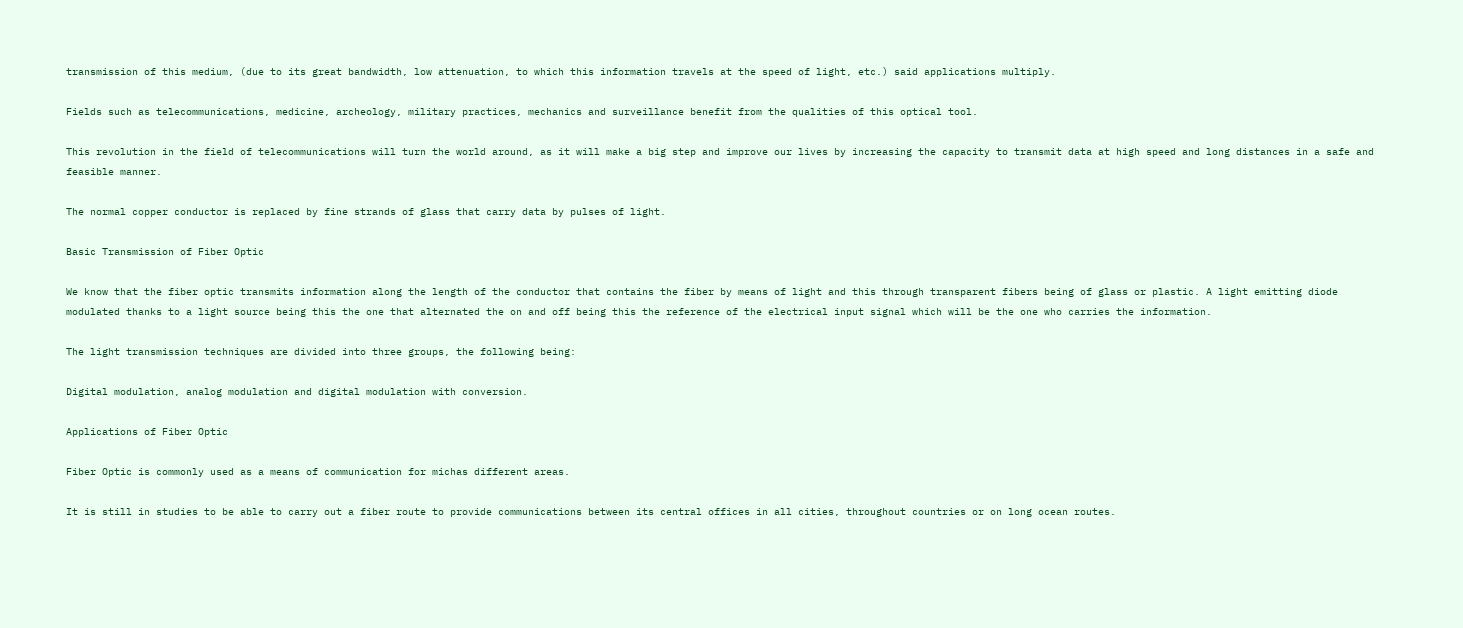transmission of this medium, (due to its great bandwidth, low attenuation, to which this information travels at the speed of light, etc.) said applications multiply.

Fields such as telecommunications, medicine, archeology, military practices, mechanics and surveillance benefit from the qualities of this optical tool.

This revolution in the field of telecommunications will turn the world around, as it will make a big step and improve our lives by increasing the capacity to transmit data at high speed and long distances in a safe and feasible manner.

The normal copper conductor is replaced by fine strands of glass that carry data by pulses of light.

Basic Transmission of Fiber Optic

We know that the fiber optic transmits information along the length of the conductor that contains the fiber by means of light and this through transparent fibers being of glass or plastic. A light emitting diode modulated thanks to a light source being this the one that alternated the on and off being this the reference of the electrical input signal which will be the one who carries the information.

The light transmission techniques are divided into three groups, the following being:

Digital modulation, analog modulation and digital modulation with conversion.

Applications of Fiber Optic

Fiber Optic is commonly used as a means of communication for michas different areas.

It is still in studies to be able to carry out a fiber route to provide communications between its central offices in all cities, throughout countries or on long ocean routes.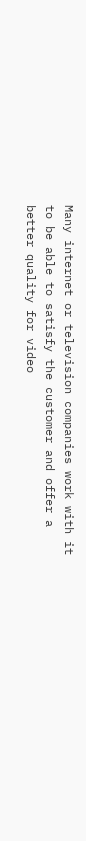Many internet or television companies work with it to be able to satisfy the customer and offer a better quality for video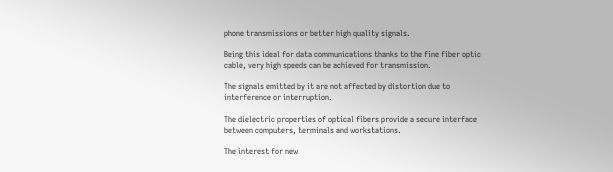phone transmissions or better high quality signals.

Being this ideal for data communications thanks to the fine fiber optic cable, very high speeds can be achieved for transmission.

The signals emitted by it are not affected by distortion due to interference or interruption.

The dielectric properties of optical fibers provide a secure interface between computers, terminals and workstations.

The interest for new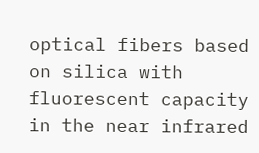optical fibers based on silica with fluorescent capacity in the near infrared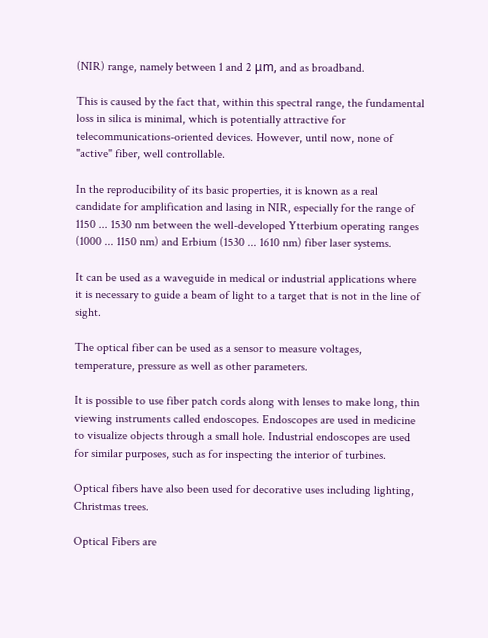(NIR) range, namely between 1 and 2 μm, and as broadband.

This is caused by the fact that, within this spectral range, the fundamental loss in silica is minimal, which is potentially attractive for telecommunications-oriented devices. However, until now, none of "active" fiber, well controllable.

In the reproducibility of its basic properties, it is known as a real candidate for amplification and lasing in NIR, especially for the range of 1150 ... 1530 nm between the well-developed Ytterbium operating ranges (1000 ... 1150 nm) and Erbium (1530 ... 1610 nm) fiber laser systems.

It can be used as a waveguide in medical or industrial applications where it is necessary to guide a beam of light to a target that is not in the line of sight.

The optical fiber can be used as a sensor to measure voltages, temperature, pressure as well as other parameters.

It is possible to use fiber patch cords along with lenses to make long, thin viewing instruments called endoscopes. Endoscopes are used in medicine to visualize objects through a small hole. Industrial endoscopes are used for similar purposes, such as for inspecting the interior of turbines.

Optical fibers have also been used for decorative uses including lighting, Christmas trees.

Optical Fibers are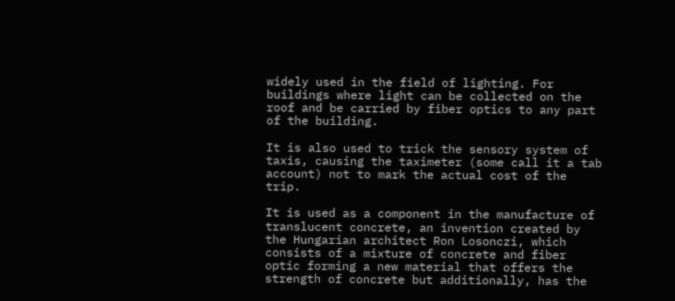widely used in the field of lighting. For buildings where light can be collected on the roof and be carried by fiber optics to any part of the building.

It is also used to trick the sensory system of taxis, causing the taximeter (some call it a tab account) not to mark the actual cost of the trip.

It is used as a component in the manufacture of translucent concrete, an invention created by the Hungarian architect Ron Losonczi, which consists of a mixture of concrete and fiber optic forming a new material that offers the strength of concrete but additionally, has the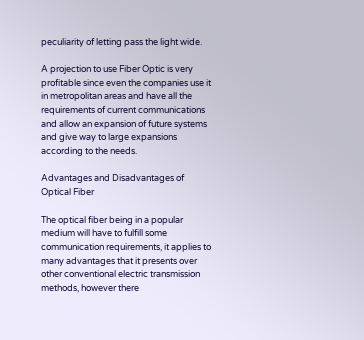peculiarity of letting pass the light wide.

A projection to use Fiber Optic is very profitable since even the companies use it in metropolitan areas and have all the requirements of current communications and allow an expansion of future systems and give way to large expansions according to the needs.

Advantages and Disadvantages of Optical Fiber

The optical fiber being in a popular medium will have to fulfill some communication requirements, it applies to many advantages that it presents over other conventional electric transmission methods, however there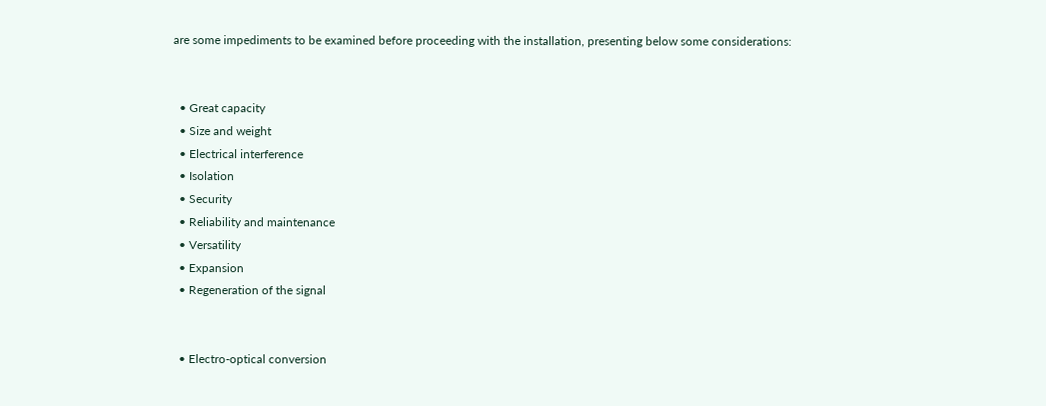are some impediments to be examined before proceeding with the installation, presenting below some considerations:


  • Great capacity
  • Size and weight
  • Electrical interference
  • Isolation
  • Security
  • Reliability and maintenance
  • Versatility
  • Expansion
  • Regeneration of the signal


  • Electro-optical conversion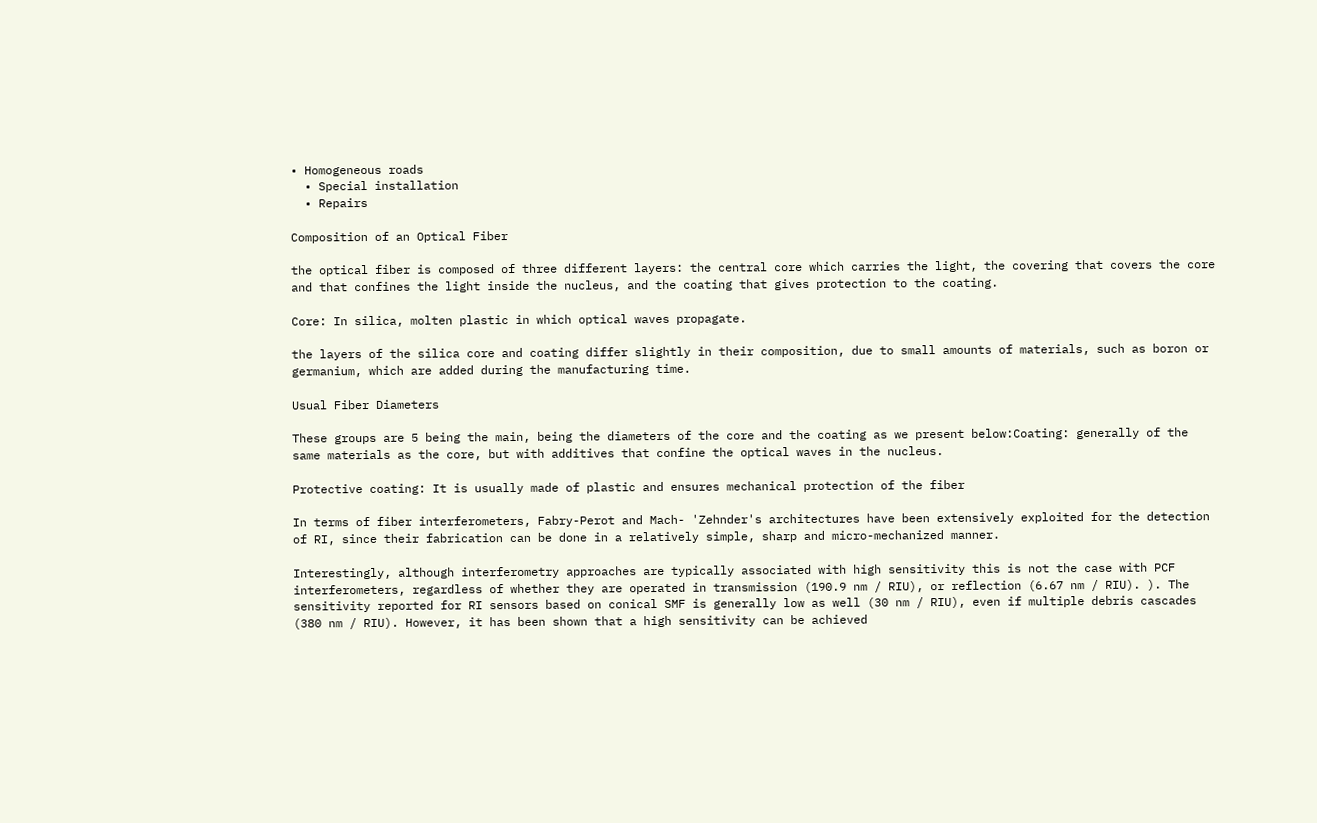• Homogeneous roads
  • Special installation
  • Repairs

Composition of an Optical Fiber

the optical fiber is composed of three different layers: the central core which carries the light, the covering that covers the core and that confines the light inside the nucleus, and the coating that gives protection to the coating.

Core: In silica, molten plastic in which optical waves propagate.

the layers of the silica core and coating differ slightly in their composition, due to small amounts of materials, such as boron or germanium, which are added during the manufacturing time.

Usual Fiber Diameters

These groups are 5 being the main, being the diameters of the core and the coating as we present below:Coating: generally of the same materials as the core, but with additives that confine the optical waves in the nucleus.

Protective coating: It is usually made of plastic and ensures mechanical protection of the fiber

In terms of fiber interferometers, Fabry-Perot and Mach- 'Zehnder's architectures have been extensively exploited for the detection of RI, since their fabrication can be done in a relatively simple, sharp and micro-mechanized manner.

Interestingly, although interferometry approaches are typically associated with high sensitivity this is not the case with PCF interferometers, regardless of whether they are operated in transmission (190.9 nm / RIU), or reflection (6.67 nm / RIU). ). The sensitivity reported for RI sensors based on conical SMF is generally low as well (30 nm / RIU), even if multiple debris cascades (380 nm / RIU). However, it has been shown that a high sensitivity can be achieved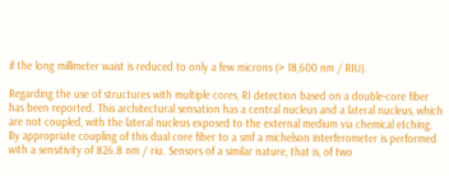if the long millimeter waist is reduced to only a few microns (> 18,600 nm / RIU).

Regarding the use of structures with multiple cores, RI detection based on a double-core fiber has been reported. This architectural sensation has a central nucleus and a lateral nucleus, which are not coupled, with the lateral nucleus exposed to the external medium via chemical etching. By appropriate coupling of this dual core fiber to a smf a michelson interferometer is performed with a sensitivity of 826.8 nm / riu. Sensors of a similar nature, that is, of two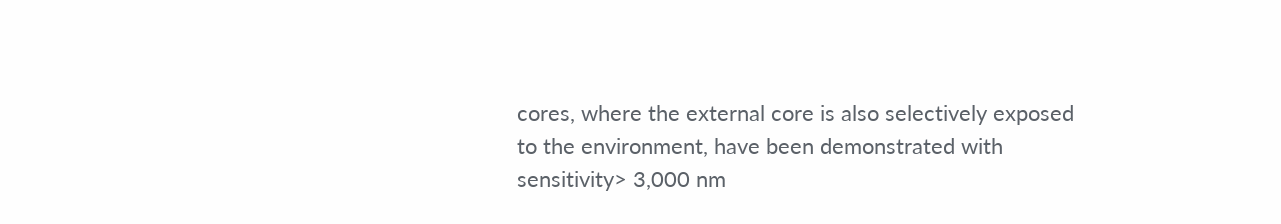cores, where the external core is also selectively exposed to the environment, have been demonstrated with sensitivity> 3,000 nm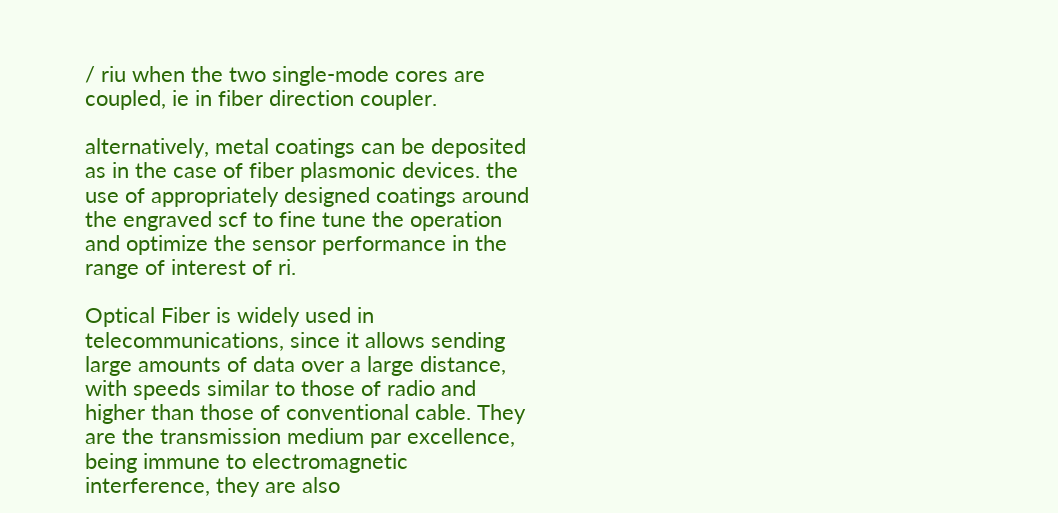/ riu when the two single-mode cores are coupled, ie in fiber direction coupler.

alternatively, metal coatings can be deposited as in the case of fiber plasmonic devices. the use of appropriately designed coatings around the engraved scf to fine tune the operation and optimize the sensor performance in the range of interest of ri.

Optical Fiber is widely used in telecommunications, since it allows sending large amounts of data over a large distance, with speeds similar to those of radio and higher than those of conventional cable. They are the transmission medium par excellence, being immune to electromagnetic interference, they are also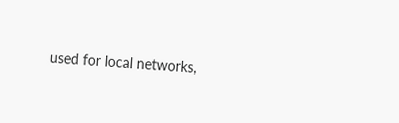used for local networks,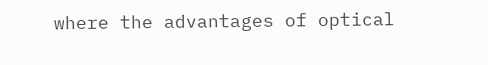where the advantages of optical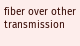fiber over other transmission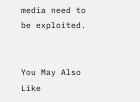media need to be exploited.


You May Also Like